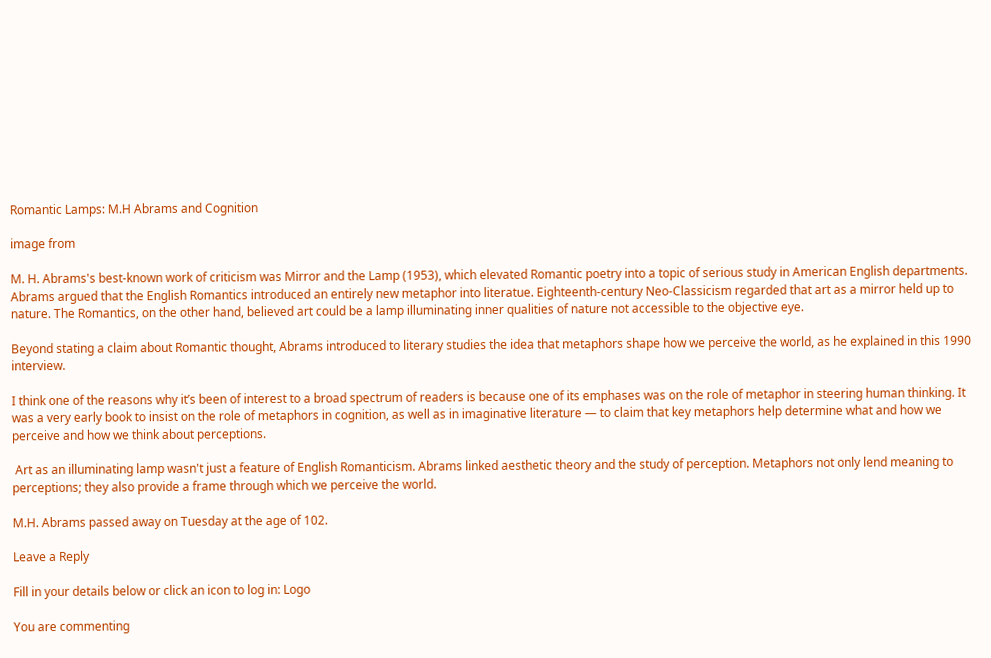Romantic Lamps: M.H Abrams and Cognition

image from

M. H. Abrams's best-known work of criticism was Mirror and the Lamp (1953), which elevated Romantic poetry into a topic of serious study in American English departments. Abrams argued that the English Romantics introduced an entirely new metaphor into literatue. Eighteenth-century Neo-Classicism regarded that art as a mirror held up to nature. The Romantics, on the other hand, believed art could be a lamp illuminating inner qualities of nature not accessible to the objective eye.

Beyond stating a claim about Romantic thought, Abrams introduced to literary studies the idea that metaphors shape how we perceive the world, as he explained in this 1990 interview.

I think one of the reasons why it’s been of interest to a broad spectrum of readers is because one of its emphases was on the role of metaphor in steering human thinking. It was a very early book to insist on the role of metaphors in cognition, as well as in imaginative literature — to claim that key metaphors help determine what and how we perceive and how we think about perceptions.

 Art as an illuminating lamp wasn't just a feature of English Romanticism. Abrams linked aesthetic theory and the study of perception. Metaphors not only lend meaning to perceptions; they also provide a frame through which we perceive the world.

M.H. Abrams passed away on Tuesday at the age of 102.

Leave a Reply

Fill in your details below or click an icon to log in: Logo

You are commenting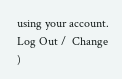using your account. Log Out /  Change )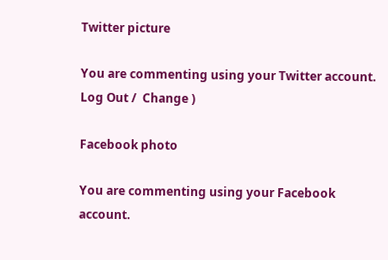Twitter picture

You are commenting using your Twitter account. Log Out /  Change )

Facebook photo

You are commenting using your Facebook account.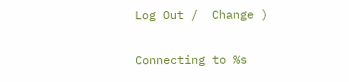Log Out /  Change )

Connecting to %s